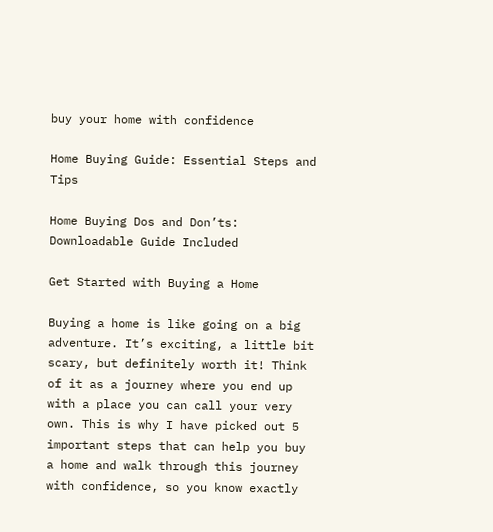buy your home with confidence

Home Buying Guide: Essential Steps and Tips

Home Buying Dos and Don’ts: Downloadable Guide Included

Get Started with Buying a Home

Buying a home is like going on a big adventure. It’s exciting, a little bit scary, but definitely worth it! Think of it as a journey where you end up with a place you can call your very own. This is why I have picked out 5 important steps that can help you buy a home and walk through this journey with confidence, so you know exactly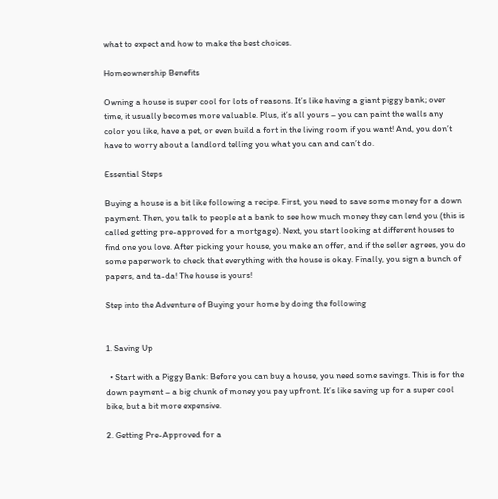what to expect and how to make the best choices.

Homeownership Benefits

Owning a house is super cool for lots of reasons. It’s like having a giant piggy bank; over time, it usually becomes more valuable. Plus, it’s all yours – you can paint the walls any color you like, have a pet, or even build a fort in the living room if you want! And, you don’t have to worry about a landlord telling you what you can and can’t do.

Essential Steps

Buying a house is a bit like following a recipe. First, you need to save some money for a down payment. Then, you talk to people at a bank to see how much money they can lend you (this is called getting pre-approved for a mortgage). Next, you start looking at different houses to find one you love. After picking your house, you make an offer, and if the seller agrees, you do some paperwork to check that everything with the house is okay. Finally, you sign a bunch of papers, and ta-da! The house is yours!

Step into the Adventure of Buying your home by doing the following


1. Saving Up

  • Start with a Piggy Bank: Before you can buy a house, you need some savings. This is for the down payment – a big chunk of money you pay upfront. It’s like saving up for a super cool bike, but a bit more expensive.

2. Getting Pre-Approved for a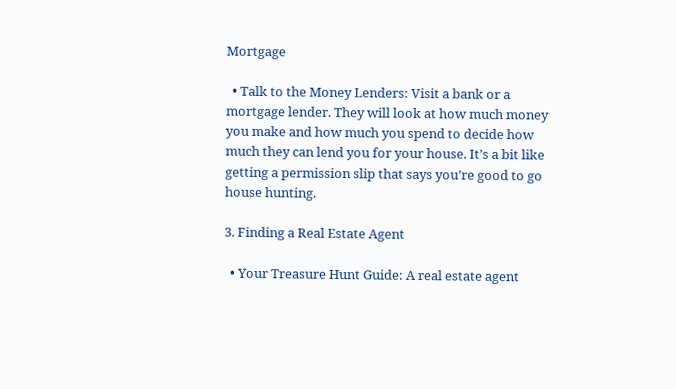Mortgage

  • Talk to the Money Lenders: Visit a bank or a mortgage lender. They will look at how much money you make and how much you spend to decide how much they can lend you for your house. It’s a bit like getting a permission slip that says you’re good to go house hunting.

3. Finding a Real Estate Agent

  • Your Treasure Hunt Guide: A real estate agent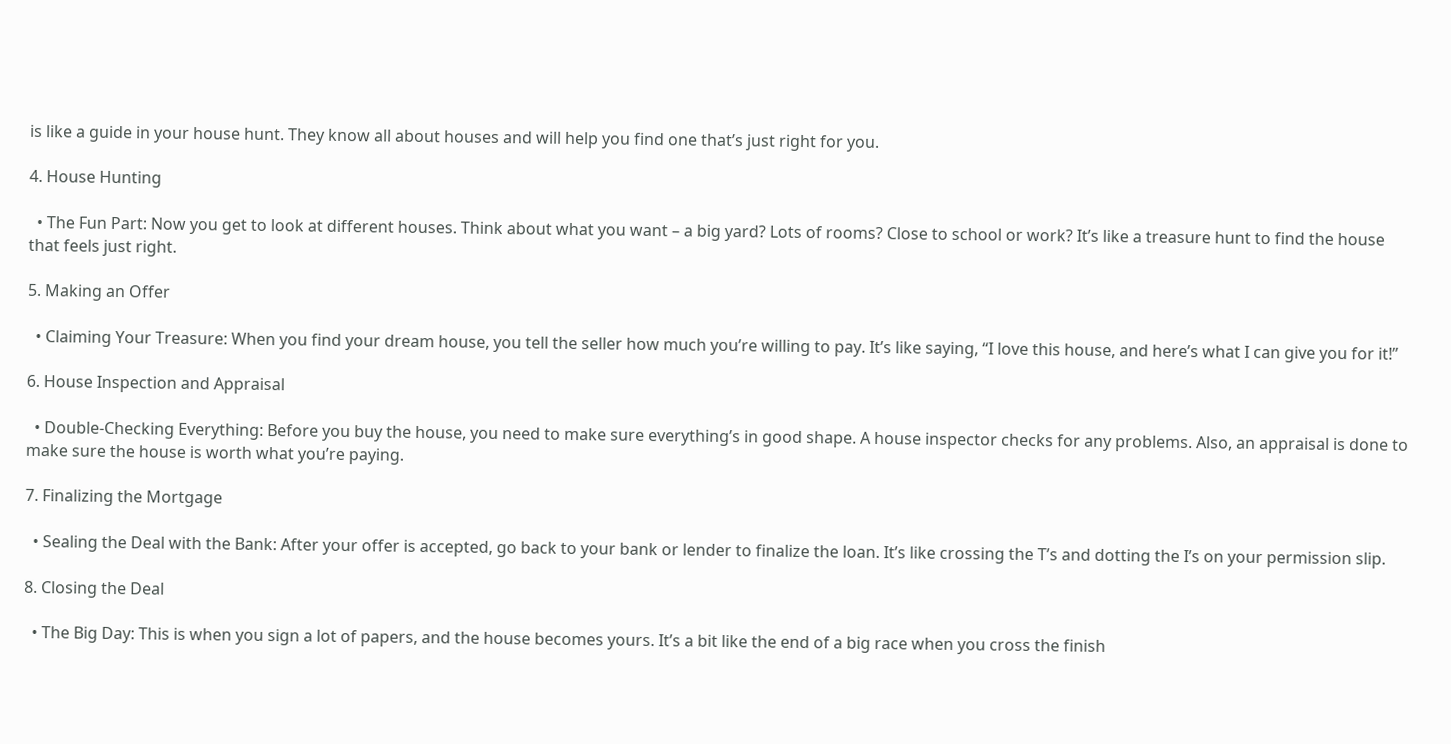is like a guide in your house hunt. They know all about houses and will help you find one that’s just right for you.

4. House Hunting

  • The Fun Part: Now you get to look at different houses. Think about what you want – a big yard? Lots of rooms? Close to school or work? It’s like a treasure hunt to find the house that feels just right.

5. Making an Offer

  • Claiming Your Treasure: When you find your dream house, you tell the seller how much you’re willing to pay. It’s like saying, “I love this house, and here’s what I can give you for it!”

6. House Inspection and Appraisal

  • Double-Checking Everything: Before you buy the house, you need to make sure everything’s in good shape. A house inspector checks for any problems. Also, an appraisal is done to make sure the house is worth what you’re paying.

7. Finalizing the Mortgage

  • Sealing the Deal with the Bank: After your offer is accepted, go back to your bank or lender to finalize the loan. It’s like crossing the T’s and dotting the I’s on your permission slip.

8. Closing the Deal

  • The Big Day: This is when you sign a lot of papers, and the house becomes yours. It’s a bit like the end of a big race when you cross the finish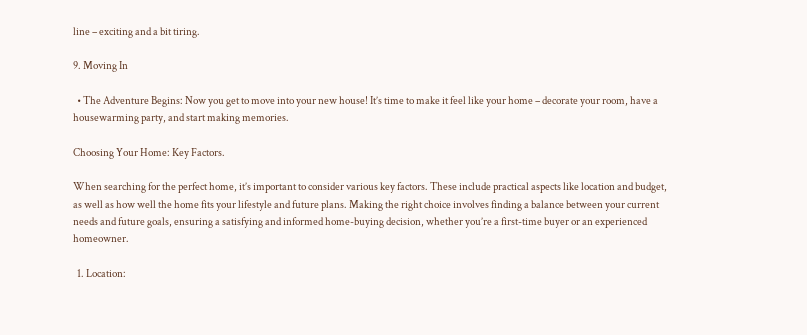line – exciting and a bit tiring.

9. Moving In

  • The Adventure Begins: Now you get to move into your new house! It’s time to make it feel like your home – decorate your room, have a housewarming party, and start making memories.

Choosing Your Home: Key Factors.

When searching for the perfect home, it’s important to consider various key factors. These include practical aspects like location and budget, as well as how well the home fits your lifestyle and future plans. Making the right choice involves finding a balance between your current needs and future goals, ensuring a satisfying and informed home-buying decision, whether you’re a first-time buyer or an experienced homeowner.

  1. Location: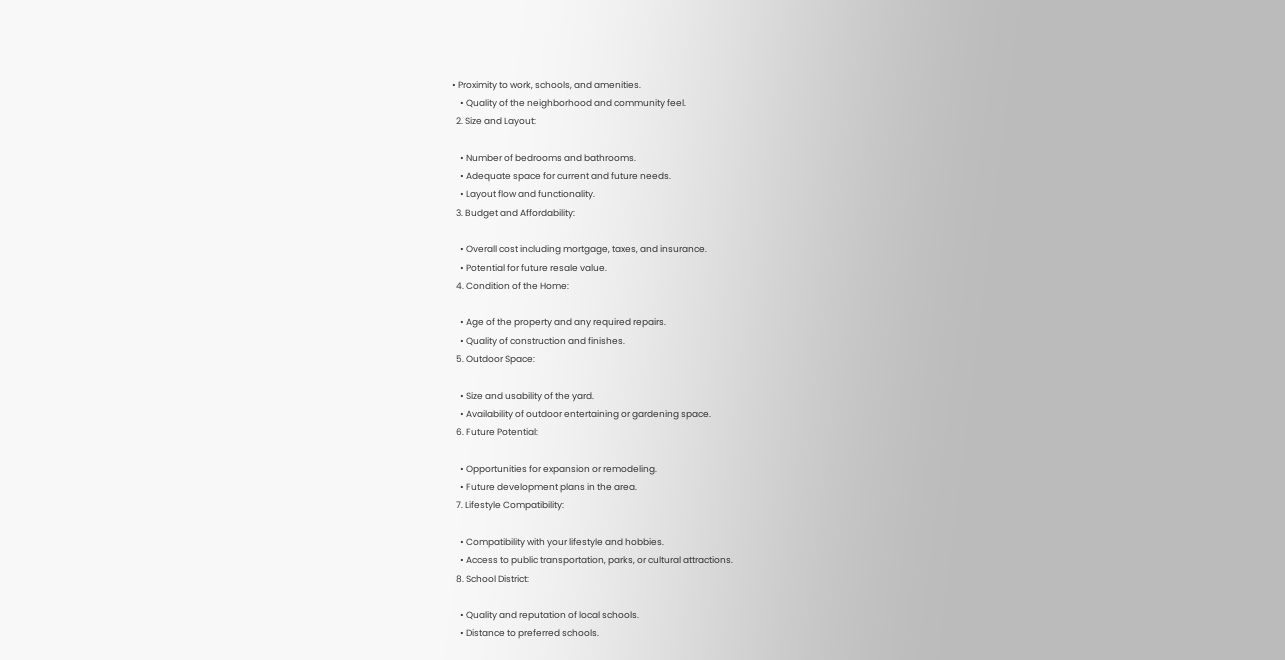• Proximity to work, schools, and amenities.
    • Quality of the neighborhood and community feel.
  2. Size and Layout:

    • Number of bedrooms and bathrooms.
    • Adequate space for current and future needs.
    • Layout flow and functionality.
  3. Budget and Affordability:

    • Overall cost including mortgage, taxes, and insurance.
    • Potential for future resale value.
  4. Condition of the Home:

    • Age of the property and any required repairs.
    • Quality of construction and finishes.
  5. Outdoor Space:

    • Size and usability of the yard.
    • Availability of outdoor entertaining or gardening space.
  6. Future Potential:

    • Opportunities for expansion or remodeling.
    • Future development plans in the area.
  7. Lifestyle Compatibility:

    • Compatibility with your lifestyle and hobbies.
    • Access to public transportation, parks, or cultural attractions.
  8. School District:

    • Quality and reputation of local schools.
    • Distance to preferred schools.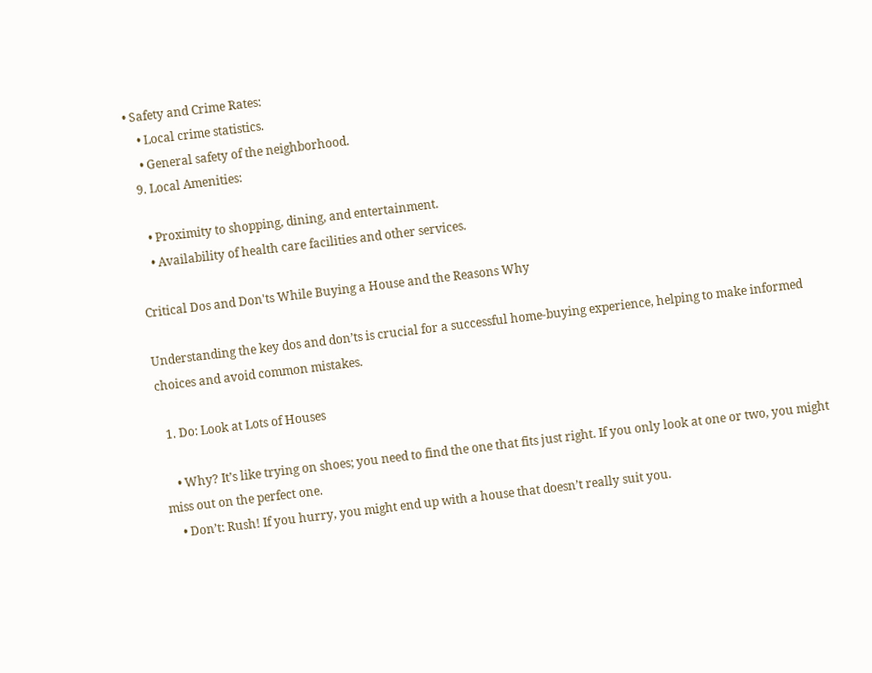• Safety and Crime Rates:
    • Local crime statistics.
    • General safety of the neighborhood.
  9. Local Amenities:

    • Proximity to shopping, dining, and entertainment.
    • Availability of health care facilities and other services.

Critical Dos and Don'ts While Buying a House and the Reasons Why

Understanding the key dos and don’ts is crucial for a successful home-buying experience, helping to make informed choices and avoid common mistakes.

  1. Do: Look at Lots of Houses

    • Why? It’s like trying on shoes; you need to find the one that fits just right. If you only look at one or two, you might miss out on the perfect one.
    • Don’t: Rush! If you hurry, you might end up with a house that doesn’t really suit you.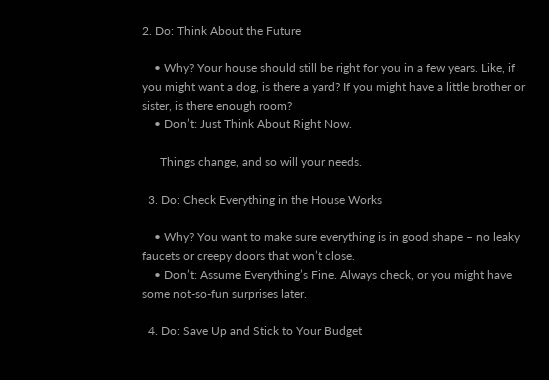2. Do: Think About the Future

    • Why? Your house should still be right for you in a few years. Like, if you might want a dog, is there a yard? If you might have a little brother or sister, is there enough room?
    • Don’t: Just Think About Right Now.

      Things change, and so will your needs.

  3. Do: Check Everything in the House Works

    • Why? You want to make sure everything is in good shape – no leaky faucets or creepy doors that won’t close.
    • Don’t: Assume Everything’s Fine. Always check, or you might have some not-so-fun surprises later.

  4. Do: Save Up and Stick to Your Budget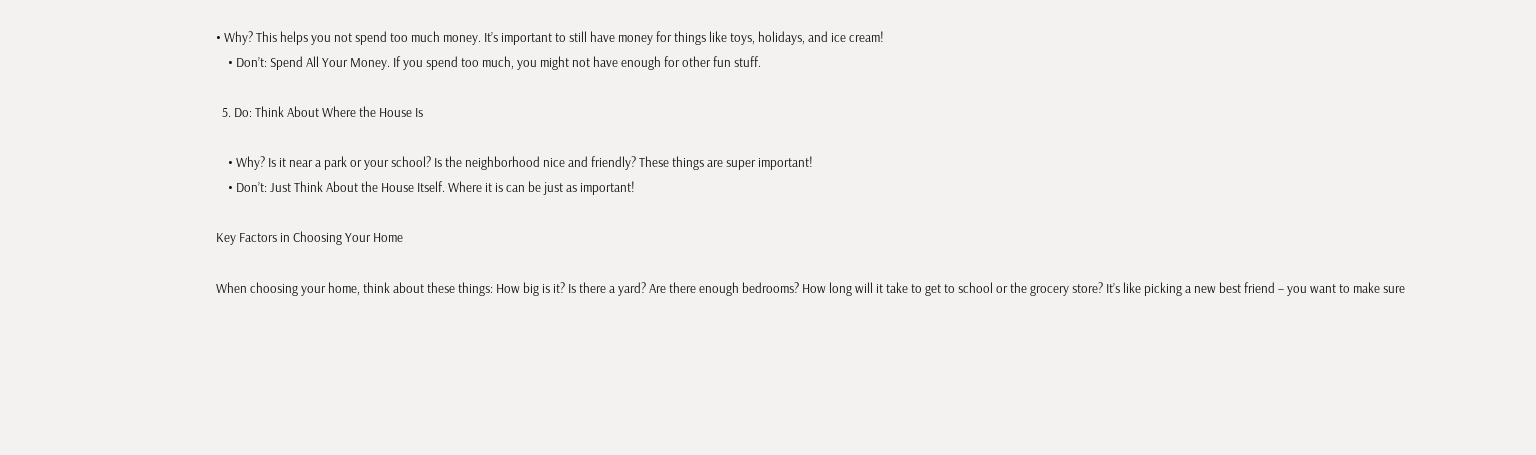• Why? This helps you not spend too much money. It’s important to still have money for things like toys, holidays, and ice cream!
    • Don’t: Spend All Your Money. If you spend too much, you might not have enough for other fun stuff.

  5. Do: Think About Where the House Is

    • Why? Is it near a park or your school? Is the neighborhood nice and friendly? These things are super important!
    • Don’t: Just Think About the House Itself. Where it is can be just as important!

Key Factors in Choosing Your Home

When choosing your home, think about these things: How big is it? Is there a yard? Are there enough bedrooms? How long will it take to get to school or the grocery store? It’s like picking a new best friend – you want to make sure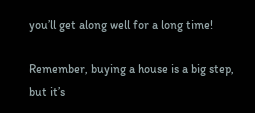you’ll get along well for a long time!

Remember, buying a house is a big step, but it’s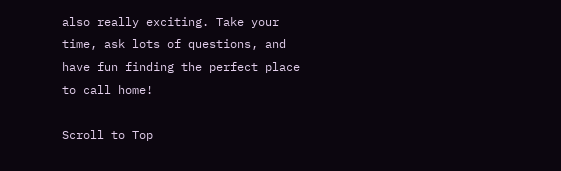also really exciting. Take your time, ask lots of questions, and have fun finding the perfect place to call home!

Scroll to Top